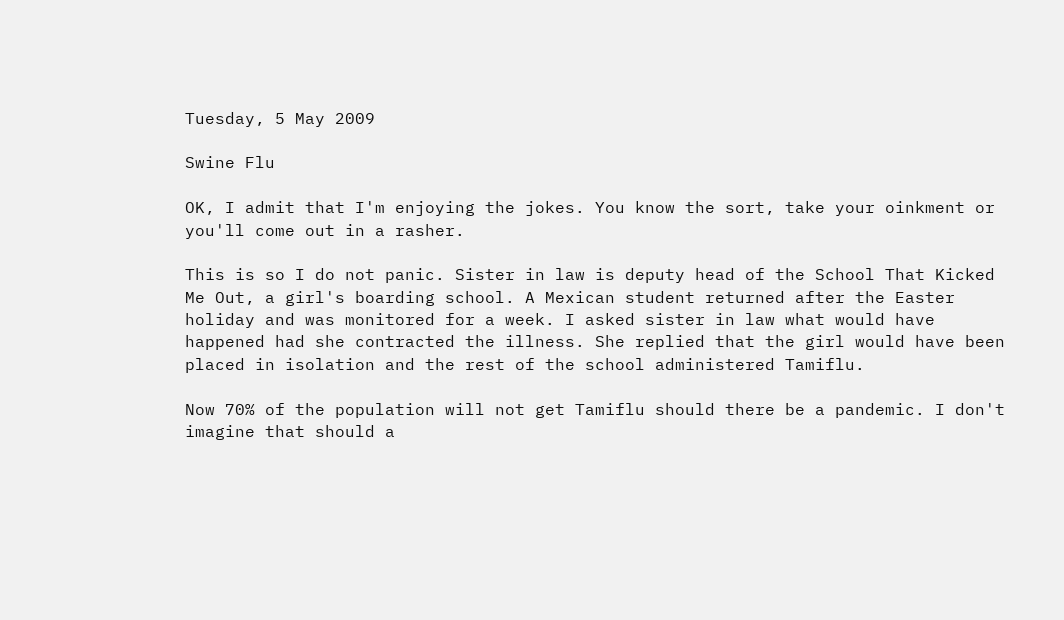Tuesday, 5 May 2009

Swine Flu

OK, I admit that I'm enjoying the jokes. You know the sort, take your oinkment or you'll come out in a rasher.

This is so I do not panic. Sister in law is deputy head of the School That Kicked Me Out, a girl's boarding school. A Mexican student returned after the Easter holiday and was monitored for a week. I asked sister in law what would have happened had she contracted the illness. She replied that the girl would have been placed in isolation and the rest of the school administered Tamiflu.

Now 70% of the population will not get Tamiflu should there be a pandemic. I don't imagine that should a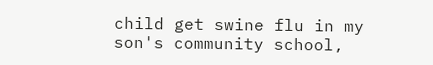child get swine flu in my son's community school,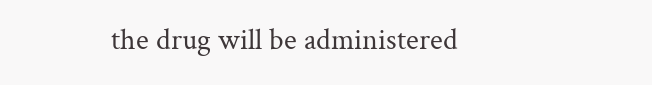the drug will be administered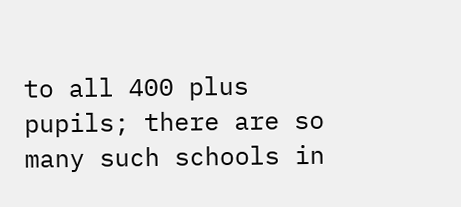to all 400 plus pupils; there are so many such schools in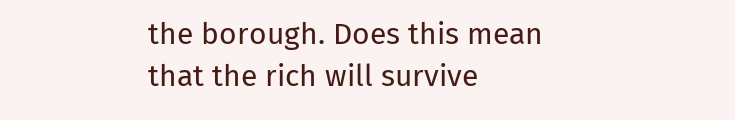the borough. Does this mean that the rich will survive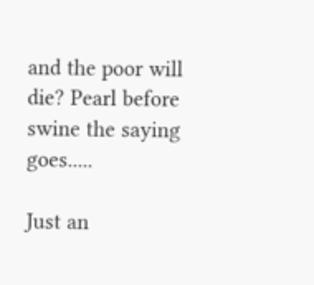and the poor will die? Pearl before swine the saying goes.....

Just an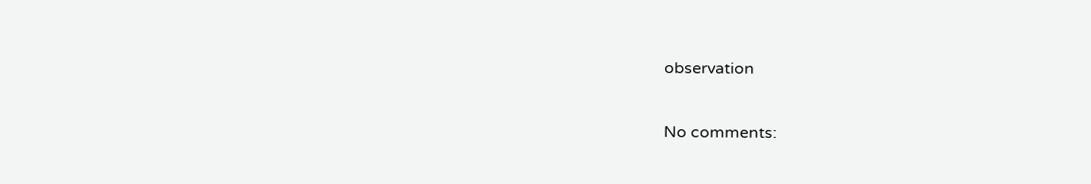observation

No comments: